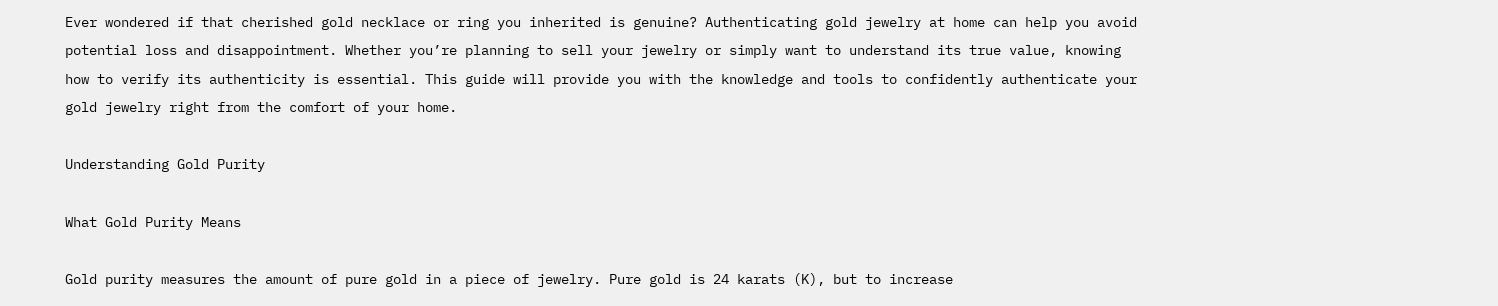Ever wondered if that cherished gold necklace or ring you inherited is genuine? Authenticating gold jewelry at home can help you avoid potential loss and disappointment. Whether you’re planning to sell your jewelry or simply want to understand its true value, knowing how to verify its authenticity is essential. This guide will provide you with the knowledge and tools to confidently authenticate your gold jewelry right from the comfort of your home.

Understanding Gold Purity

What Gold Purity Means

Gold purity measures the amount of pure gold in a piece of jewelry. Pure gold is 24 karats (K), but to increase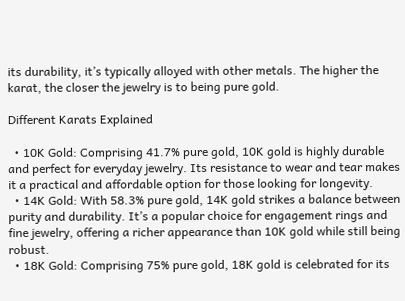its durability, it’s typically alloyed with other metals. The higher the karat, the closer the jewelry is to being pure gold.

Different Karats Explained

  • 10K Gold: Comprising 41.7% pure gold, 10K gold is highly durable and perfect for everyday jewelry. Its resistance to wear and tear makes it a practical and affordable option for those looking for longevity.
  • 14K Gold: With 58.3% pure gold, 14K gold strikes a balance between purity and durability. It’s a popular choice for engagement rings and fine jewelry, offering a richer appearance than 10K gold while still being robust.
  • 18K Gold: Comprising 75% pure gold, 18K gold is celebrated for its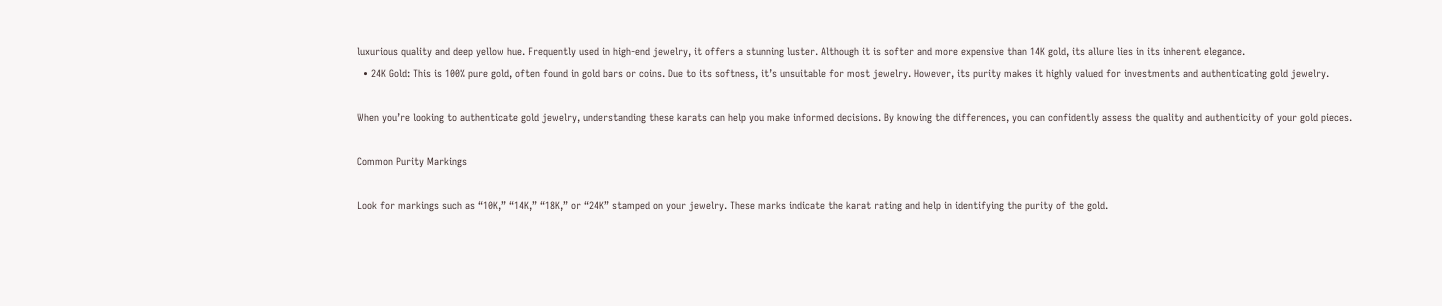luxurious quality and deep yellow hue. Frequently used in high-end jewelry, it offers a stunning luster. Although it is softer and more expensive than 14K gold, its allure lies in its inherent elegance.
  • 24K Gold: This is 100% pure gold, often found in gold bars or coins. Due to its softness, it’s unsuitable for most jewelry. However, its purity makes it highly valued for investments and authenticating gold jewelry.

When you’re looking to authenticate gold jewelry, understanding these karats can help you make informed decisions. By knowing the differences, you can confidently assess the quality and authenticity of your gold pieces.

Common Purity Markings

Look for markings such as “10K,” “14K,” “18K,” or “24K” stamped on your jewelry. These marks indicate the karat rating and help in identifying the purity of the gold.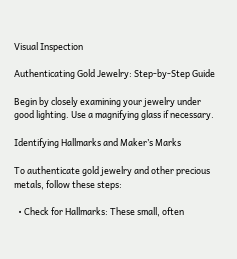Visual Inspection

Authenticating Gold Jewelry: Step-by-Step Guide

Begin by closely examining your jewelry under good lighting. Use a magnifying glass if necessary.

Identifying Hallmarks and Maker’s Marks

To authenticate gold jewelry and other precious metals, follow these steps:

  • Check for Hallmarks: These small, often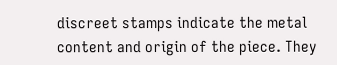discreet stamps indicate the metal content and origin of the piece. They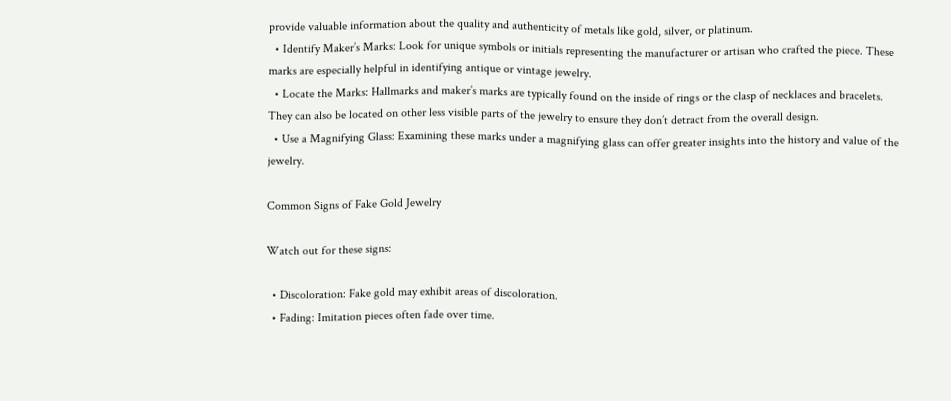provide valuable information about the quality and authenticity of metals like gold, silver, or platinum.
  • Identify Maker’s Marks: Look for unique symbols or initials representing the manufacturer or artisan who crafted the piece. These marks are especially helpful in identifying antique or vintage jewelry.
  • Locate the Marks: Hallmarks and maker’s marks are typically found on the inside of rings or the clasp of necklaces and bracelets. They can also be located on other less visible parts of the jewelry to ensure they don’t detract from the overall design.
  • Use a Magnifying Glass: Examining these marks under a magnifying glass can offer greater insights into the history and value of the jewelry.

Common Signs of Fake Gold Jewelry

Watch out for these signs:

  • Discoloration: Fake gold may exhibit areas of discoloration.
  • Fading: Imitation pieces often fade over time.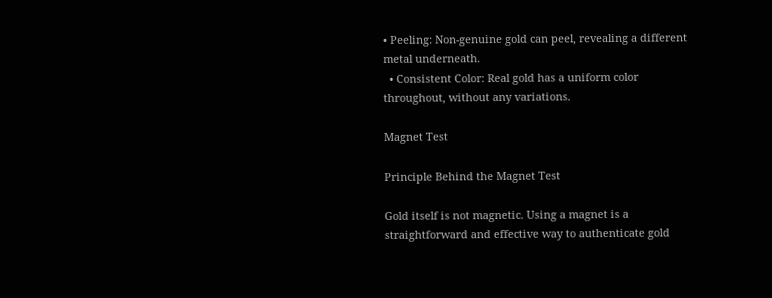• Peeling: Non-genuine gold can peel, revealing a different metal underneath.
  • Consistent Color: Real gold has a uniform color throughout, without any variations.

Magnet Test

Principle Behind the Magnet Test

Gold itself is not magnetic. Using a magnet is a straightforward and effective way to authenticate gold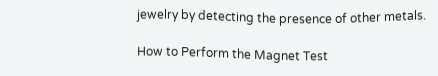jewelry by detecting the presence of other metals.

How to Perform the Magnet Test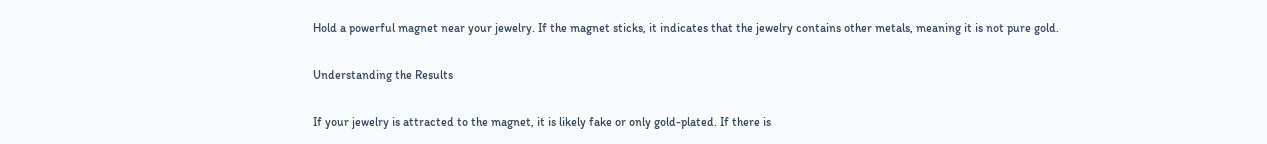Hold a powerful magnet near your jewelry. If the magnet sticks, it indicates that the jewelry contains other metals, meaning it is not pure gold.

Understanding the Results

If your jewelry is attracted to the magnet, it is likely fake or only gold-plated. If there is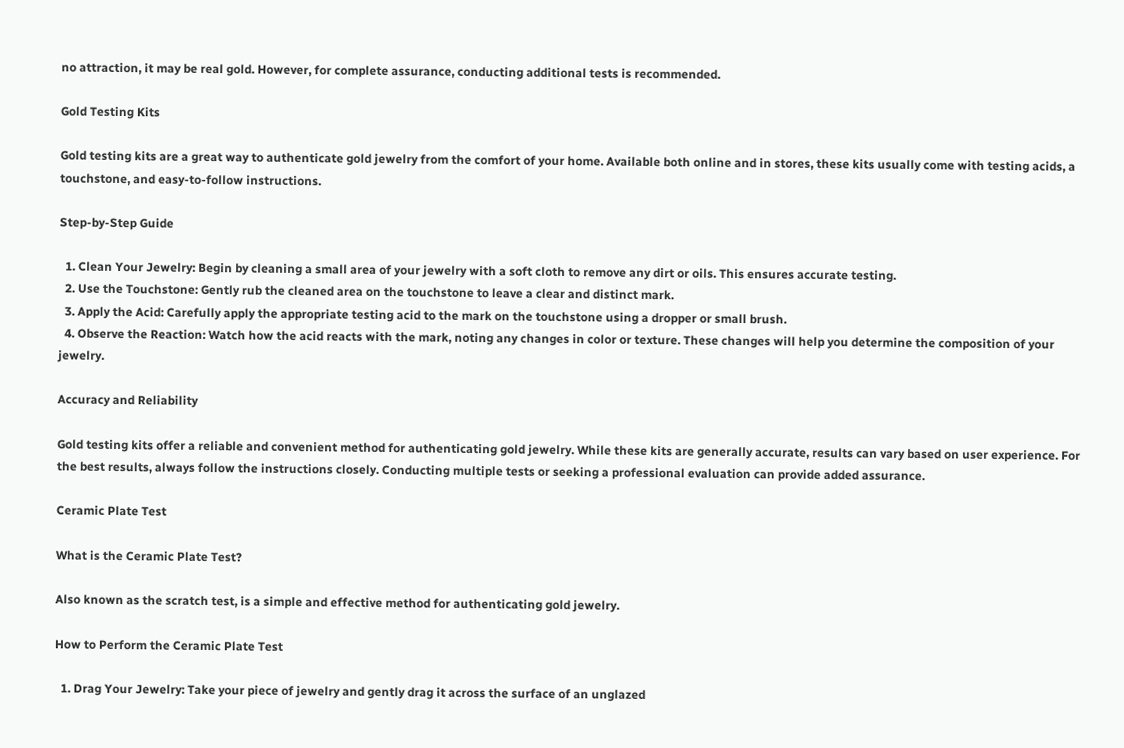no attraction, it may be real gold. However, for complete assurance, conducting additional tests is recommended.

Gold Testing Kits

Gold testing kits are a great way to authenticate gold jewelry from the comfort of your home. Available both online and in stores, these kits usually come with testing acids, a touchstone, and easy-to-follow instructions.

Step-by-Step Guide

  1. Clean Your Jewelry: Begin by cleaning a small area of your jewelry with a soft cloth to remove any dirt or oils. This ensures accurate testing.
  2. Use the Touchstone: Gently rub the cleaned area on the touchstone to leave a clear and distinct mark.
  3. Apply the Acid: Carefully apply the appropriate testing acid to the mark on the touchstone using a dropper or small brush.
  4. Observe the Reaction: Watch how the acid reacts with the mark, noting any changes in color or texture. These changes will help you determine the composition of your jewelry.

Accuracy and Reliability

Gold testing kits offer a reliable and convenient method for authenticating gold jewelry. While these kits are generally accurate, results can vary based on user experience. For the best results, always follow the instructions closely. Conducting multiple tests or seeking a professional evaluation can provide added assurance.

Ceramic Plate Test

What is the Ceramic Plate Test?

Also known as the scratch test, is a simple and effective method for authenticating gold jewelry.

How to Perform the Ceramic Plate Test

  1. Drag Your Jewelry: Take your piece of jewelry and gently drag it across the surface of an unglazed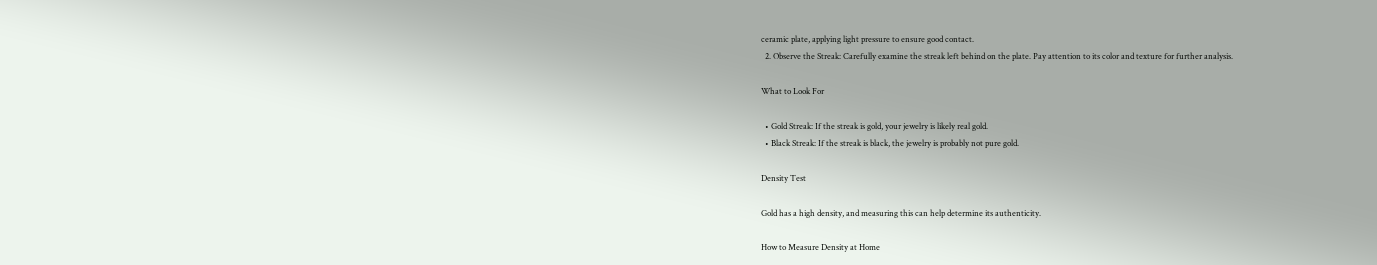ceramic plate, applying light pressure to ensure good contact.
  2. Observe the Streak: Carefully examine the streak left behind on the plate. Pay attention to its color and texture for further analysis.

What to Look For

  • Gold Streak: If the streak is gold, your jewelry is likely real gold.
  • Black Streak: If the streak is black, the jewelry is probably not pure gold.

Density Test

Gold has a high density, and measuring this can help determine its authenticity.

How to Measure Density at Home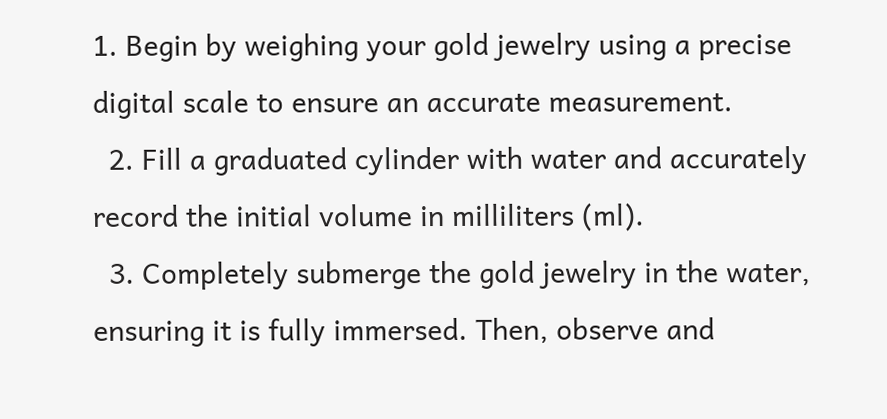1. Begin by weighing your gold jewelry using a precise digital scale to ensure an accurate measurement.
  2. Fill a graduated cylinder with water and accurately record the initial volume in milliliters (ml).
  3. Completely submerge the gold jewelry in the water, ensuring it is fully immersed. Then, observe and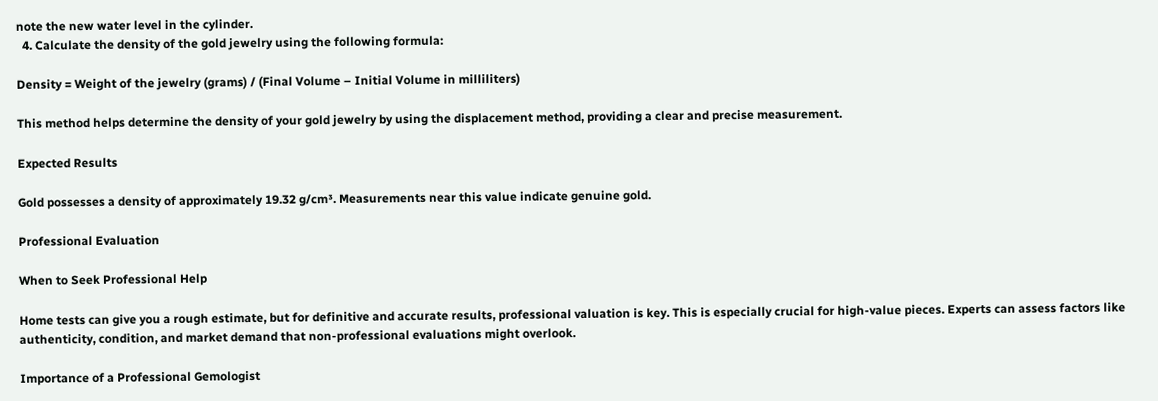note the new water level in the cylinder.
  4. Calculate the density of the gold jewelry using the following formula:

Density = Weight of the jewelry (grams) / (Final Volume – Initial Volume in milliliters)

This method helps determine the density of your gold jewelry by using the displacement method, providing a clear and precise measurement.

Expected Results

Gold possesses a density of approximately 19.32 g/cm³. Measurements near this value indicate genuine gold.

Professional Evaluation

When to Seek Professional Help

Home tests can give you a rough estimate, but for definitive and accurate results, professional valuation is key. This is especially crucial for high-value pieces. Experts can assess factors like authenticity, condition, and market demand that non-professional evaluations might overlook.

Importance of a Professional Gemologist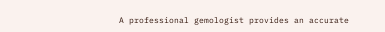A professional gemologist provides an accurate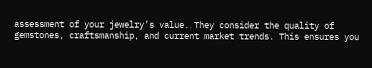assessment of your jewelry’s value. They consider the quality of gemstones, craftsmanship, and current market trends. This ensures you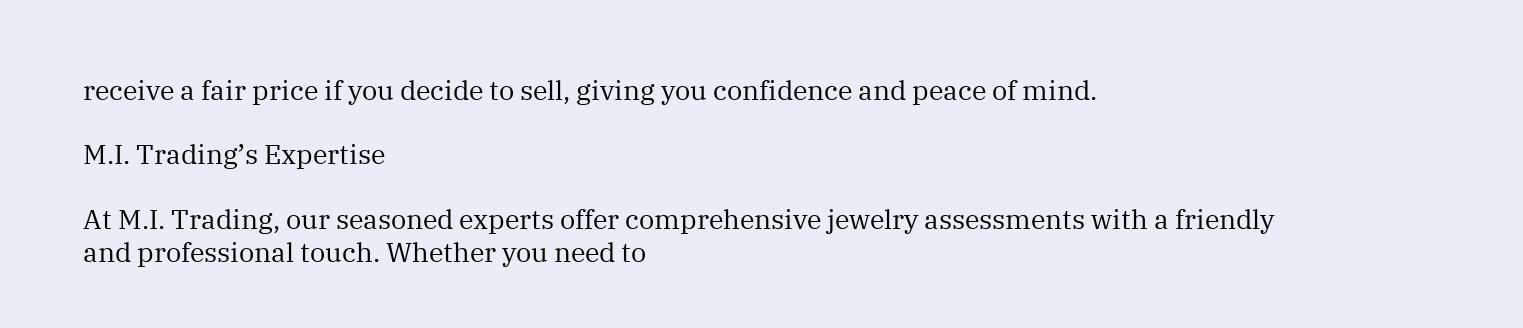receive a fair price if you decide to sell, giving you confidence and peace of mind.

M.I. Trading’s Expertise

At M.I. Trading, our seasoned experts offer comprehensive jewelry assessments with a friendly and professional touch. Whether you need to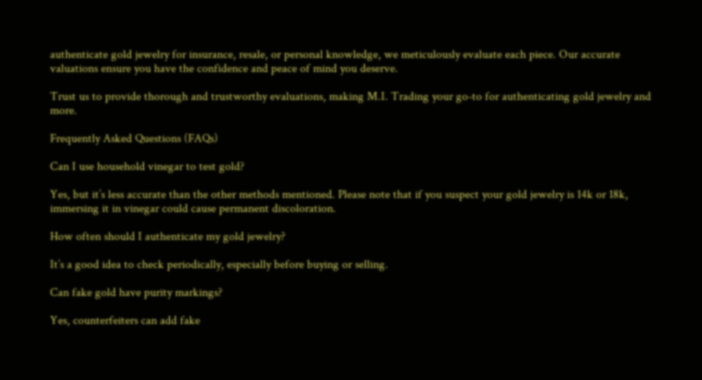authenticate gold jewelry for insurance, resale, or personal knowledge, we meticulously evaluate each piece. Our accurate valuations ensure you have the confidence and peace of mind you deserve.

Trust us to provide thorough and trustworthy evaluations, making M.I. Trading your go-to for authenticating gold jewelry and more.

Frequently Asked Questions (FAQs)

Can I use household vinegar to test gold?

Yes, but it’s less accurate than the other methods mentioned. Please note that if you suspect your gold jewelry is 14k or 18k, immersing it in vinegar could cause permanent discoloration.

How often should I authenticate my gold jewelry?

It’s a good idea to check periodically, especially before buying or selling.

Can fake gold have purity markings?

Yes, counterfeiters can add fake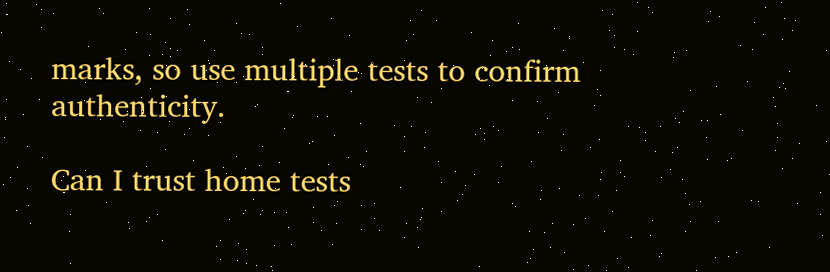marks, so use multiple tests to confirm authenticity.

Can I trust home tests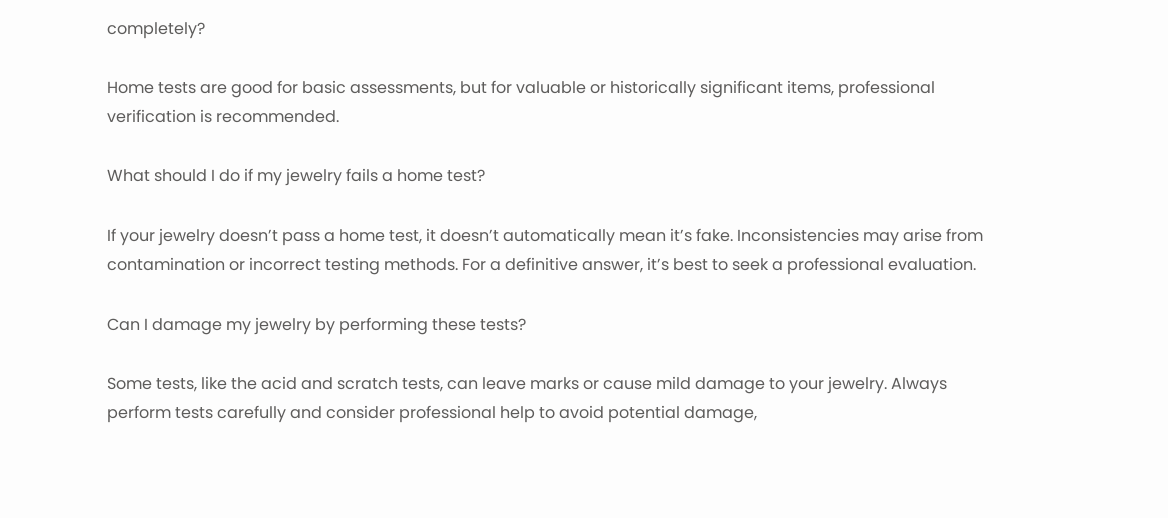completely?

Home tests are good for basic assessments, but for valuable or historically significant items, professional verification is recommended.

What should I do if my jewelry fails a home test?

If your jewelry doesn’t pass a home test, it doesn’t automatically mean it’s fake. Inconsistencies may arise from contamination or incorrect testing methods. For a definitive answer, it’s best to seek a professional evaluation.

Can I damage my jewelry by performing these tests?

Some tests, like the acid and scratch tests, can leave marks or cause mild damage to your jewelry. Always perform tests carefully and consider professional help to avoid potential damage,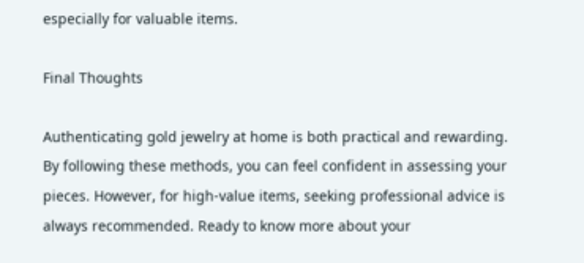especially for valuable items.

Final Thoughts

Authenticating gold jewelry at home is both practical and rewarding. By following these methods, you can feel confident in assessing your pieces. However, for high-value items, seeking professional advice is always recommended. Ready to know more about your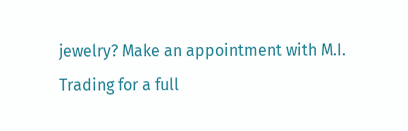jewelry? Make an appointment with M.I. Trading for a full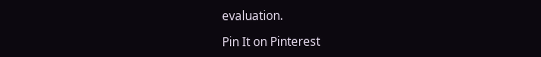evaluation.

Pin It on Pinterest